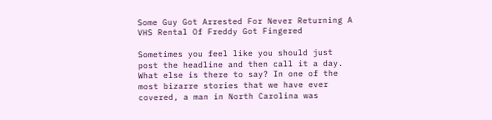Some Guy Got Arrested For Never Returning A VHS Rental Of Freddy Got Fingered

Sometimes you feel like you should just post the headline and then call it a day. What else is there to say? In one of the most bizarre stories that we have ever covered, a man in North Carolina was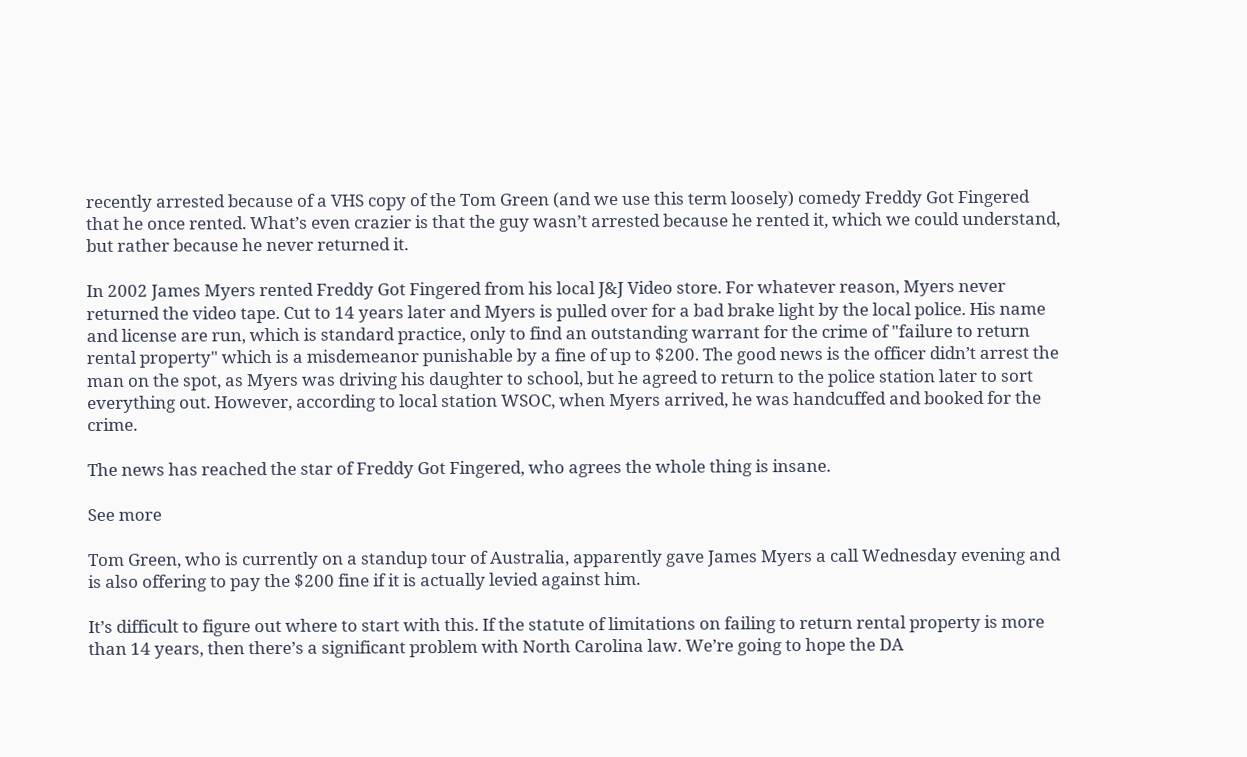recently arrested because of a VHS copy of the Tom Green (and we use this term loosely) comedy Freddy Got Fingered that he once rented. What’s even crazier is that the guy wasn’t arrested because he rented it, which we could understand, but rather because he never returned it.

In 2002 James Myers rented Freddy Got Fingered from his local J&J Video store. For whatever reason, Myers never returned the video tape. Cut to 14 years later and Myers is pulled over for a bad brake light by the local police. His name and license are run, which is standard practice, only to find an outstanding warrant for the crime of "failure to return rental property" which is a misdemeanor punishable by a fine of up to $200. The good news is the officer didn’t arrest the man on the spot, as Myers was driving his daughter to school, but he agreed to return to the police station later to sort everything out. However, according to local station WSOC, when Myers arrived, he was handcuffed and booked for the crime.

The news has reached the star of Freddy Got Fingered, who agrees the whole thing is insane.

See more

Tom Green, who is currently on a standup tour of Australia, apparently gave James Myers a call Wednesday evening and is also offering to pay the $200 fine if it is actually levied against him.

It’s difficult to figure out where to start with this. If the statute of limitations on failing to return rental property is more than 14 years, then there’s a significant problem with North Carolina law. We’re going to hope the DA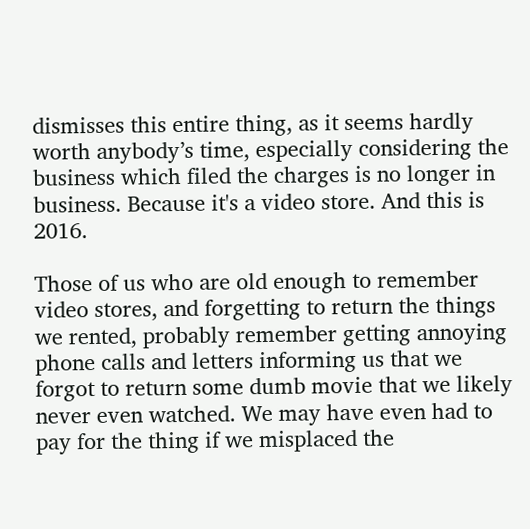dismisses this entire thing, as it seems hardly worth anybody’s time, especially considering the business which filed the charges is no longer in business. Because it's a video store. And this is 2016.

Those of us who are old enough to remember video stores, and forgetting to return the things we rented, probably remember getting annoying phone calls and letters informing us that we forgot to return some dumb movie that we likely never even watched. We may have even had to pay for the thing if we misplaced the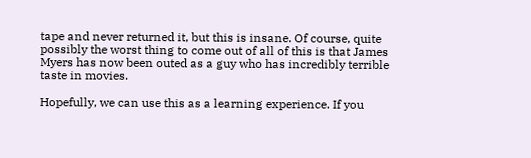tape and never returned it, but this is insane. Of course, quite possibly the worst thing to come out of all of this is that James Myers has now been outed as a guy who has incredibly terrible taste in movies.

Hopefully, we can use this as a learning experience. If you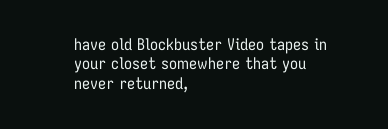have old Blockbuster Video tapes in your closet somewhere that you never returned,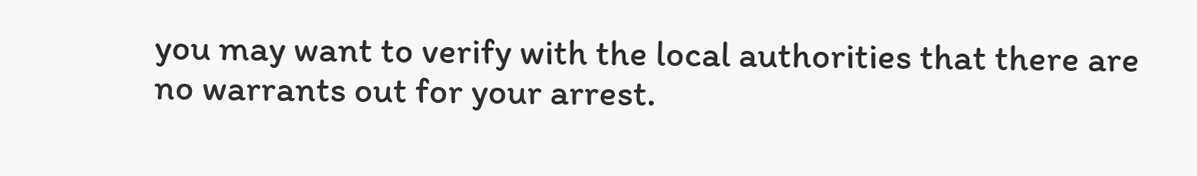you may want to verify with the local authorities that there are no warrants out for your arrest.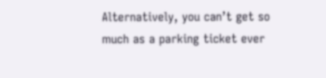Alternatively, you can’t get so much as a parking ticket ever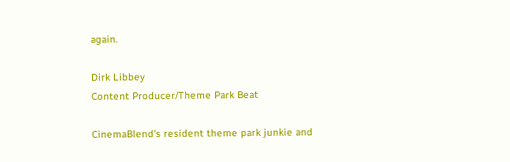again.

Dirk Libbey
Content Producer/Theme Park Beat

CinemaBlend’s resident theme park junkie and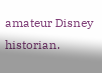amateur Disney historian.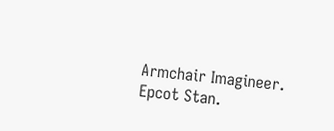Armchair Imagineer. Epcot Stan.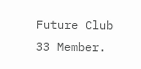Future Club 33 Member.